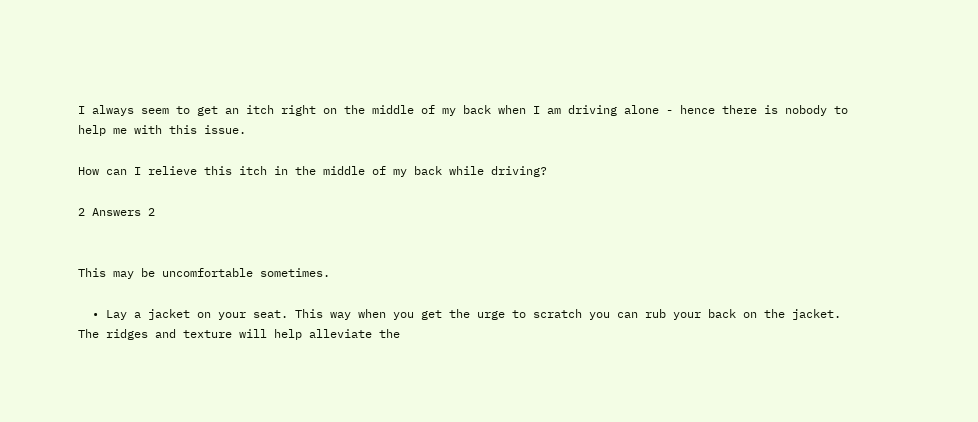I always seem to get an itch right on the middle of my back when I am driving alone - hence there is nobody to help me with this issue.

How can I relieve this itch in the middle of my back while driving?

2 Answers 2


This may be uncomfortable sometimes.

  • Lay a jacket on your seat. This way when you get the urge to scratch you can rub your back on the jacket. The ridges and texture will help alleviate the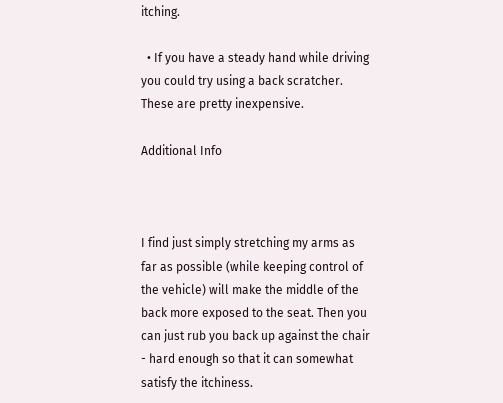itching.

  • If you have a steady hand while driving you could try using a back scratcher. These are pretty inexpensive.

Additional Info



I find just simply stretching my arms as far as possible (while keeping control of the vehicle) will make the middle of the back more exposed to the seat. Then you can just rub you back up against the chair - hard enough so that it can somewhat satisfy the itchiness.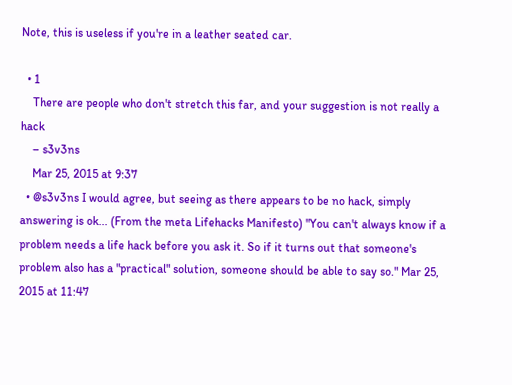Note, this is useless if you're in a leather seated car.

  • 1
    There are people who don't stretch this far, and your suggestion is not really a hack
    – s3v3ns
    Mar 25, 2015 at 9:37
  • @s3v3ns I would agree, but seeing as there appears to be no hack, simply answering is ok... (From the meta Lifehacks Manifesto) "You can't always know if a problem needs a life hack before you ask it. So if it turns out that someone's problem also has a "practical" solution, someone should be able to say so." Mar 25, 2015 at 11:47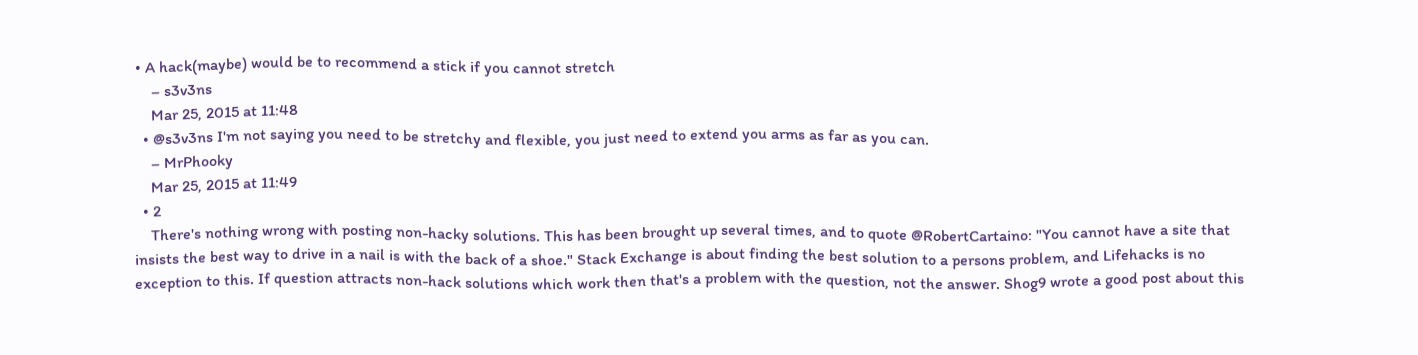• A hack(maybe) would be to recommend a stick if you cannot stretch
    – s3v3ns
    Mar 25, 2015 at 11:48
  • @s3v3ns I'm not saying you need to be stretchy and flexible, you just need to extend you arms as far as you can.
    – MrPhooky
    Mar 25, 2015 at 11:49
  • 2
    There's nothing wrong with posting non-hacky solutions. This has been brought up several times, and to quote @RobertCartaino: "You cannot have a site that insists the best way to drive in a nail is with the back of a shoe." Stack Exchange is about finding the best solution to a persons problem, and Lifehacks is no exception to this. If question attracts non-hack solutions which work then that's a problem with the question, not the answer. Shog9 wrote a good post about this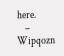here.
    – Wipqozn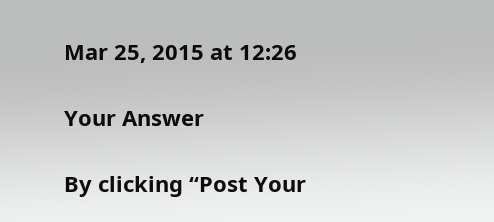Mar 25, 2015 at 12:26

Your Answer

By clicking “Post Your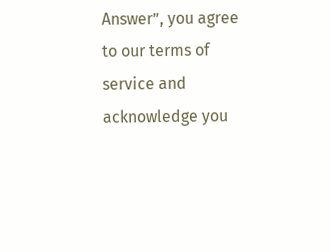Answer”, you agree to our terms of service and acknowledge you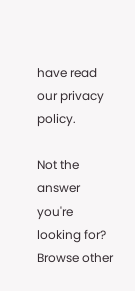have read our privacy policy.

Not the answer you're looking for? Browse other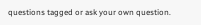questions tagged or ask your own question.